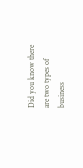Did you know there are two types of business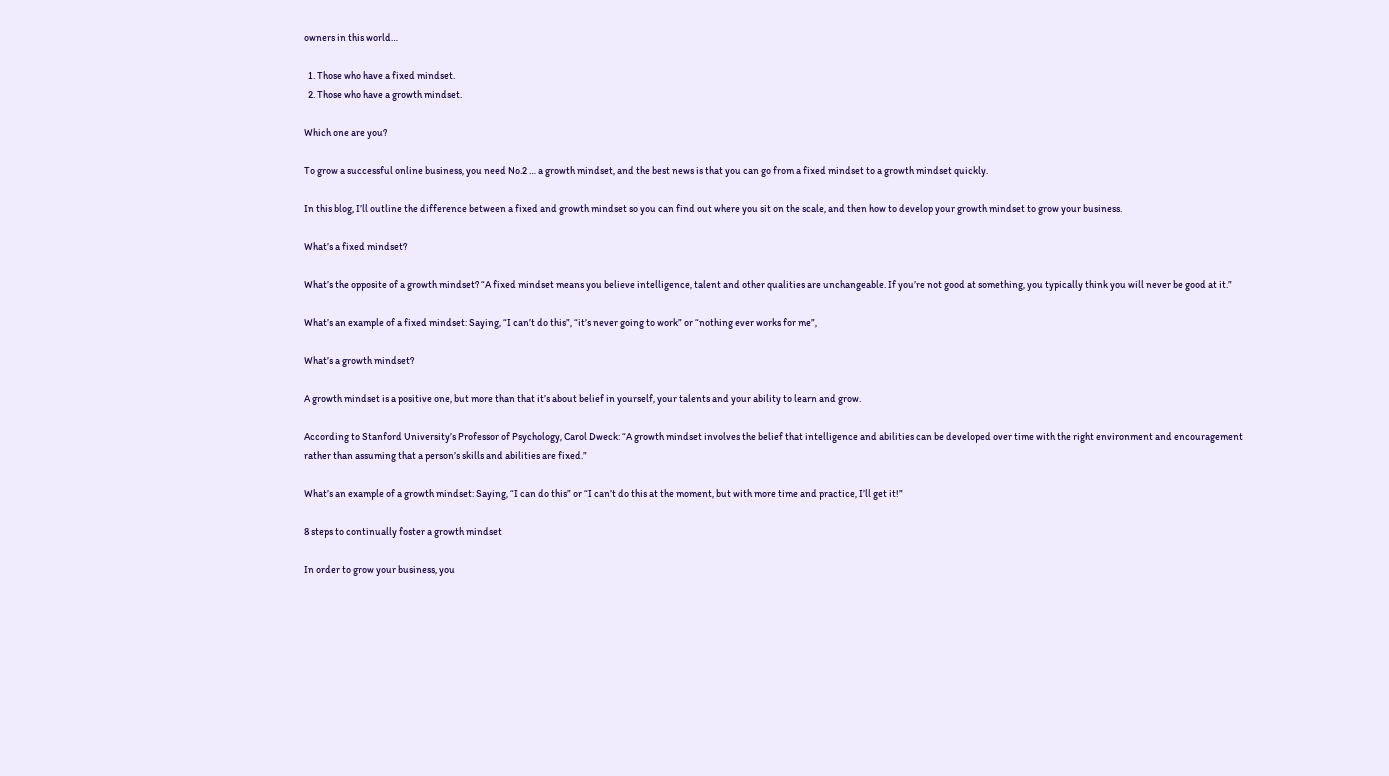owners in this world…

  1. Those who have a fixed mindset.
  2. Those who have a growth mindset.

Which one are you?

To grow a successful online business, you need No.2 … a growth mindset, and the best news is that you can go from a fixed mindset to a growth mindset quickly.

In this blog, I’ll outline the difference between a fixed and growth mindset so you can find out where you sit on the scale, and then how to develop your growth mindset to grow your business.

What’s a fixed mindset?

What’s the opposite of a growth mindset? “A fixed mindset means you believe intelligence, talent and other qualities are unchangeable. If you’re not good at something, you typically think you will never be good at it.”

What’s an example of a fixed mindset: Saying, “I can’t do this”, “it’s never going to work” or “nothing ever works for me”,

What’s a growth mindset?

A growth mindset is a positive one, but more than that it’s about belief in yourself, your talents and your ability to learn and grow.

According to Stanford University’s Professor of Psychology, Carol Dweck: “A growth mindset involves the belief that intelligence and abilities can be developed over time with the right environment and encouragement rather than assuming that a person’s skills and abilities are fixed.”

What’s an example of a growth mindset: Saying, “I can do this” or “I can’t do this at the moment, but with more time and practice, I’ll get it!”

8 steps to continually foster a growth mindset

In order to grow your business, you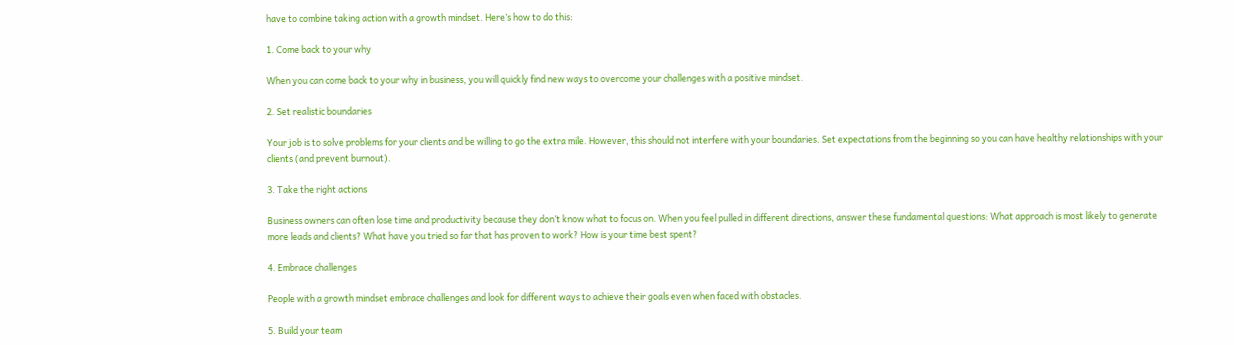have to combine taking action with a growth mindset. Here’s how to do this:

1. Come back to your why

When you can come back to your why in business, you will quickly find new ways to overcome your challenges with a positive mindset.

2. Set realistic boundaries

Your job is to solve problems for your clients and be willing to go the extra mile. However, this should not interfere with your boundaries. Set expectations from the beginning so you can have healthy relationships with your clients (and prevent burnout).

3. Take the right actions

Business owners can often lose time and productivity because they don’t know what to focus on. When you feel pulled in different directions, answer these fundamental questions: What approach is most likely to generate more leads and clients? What have you tried so far that has proven to work? How is your time best spent?

4. Embrace challenges

People with a growth mindset embrace challenges and look for different ways to achieve their goals even when faced with obstacles.

5. Build your team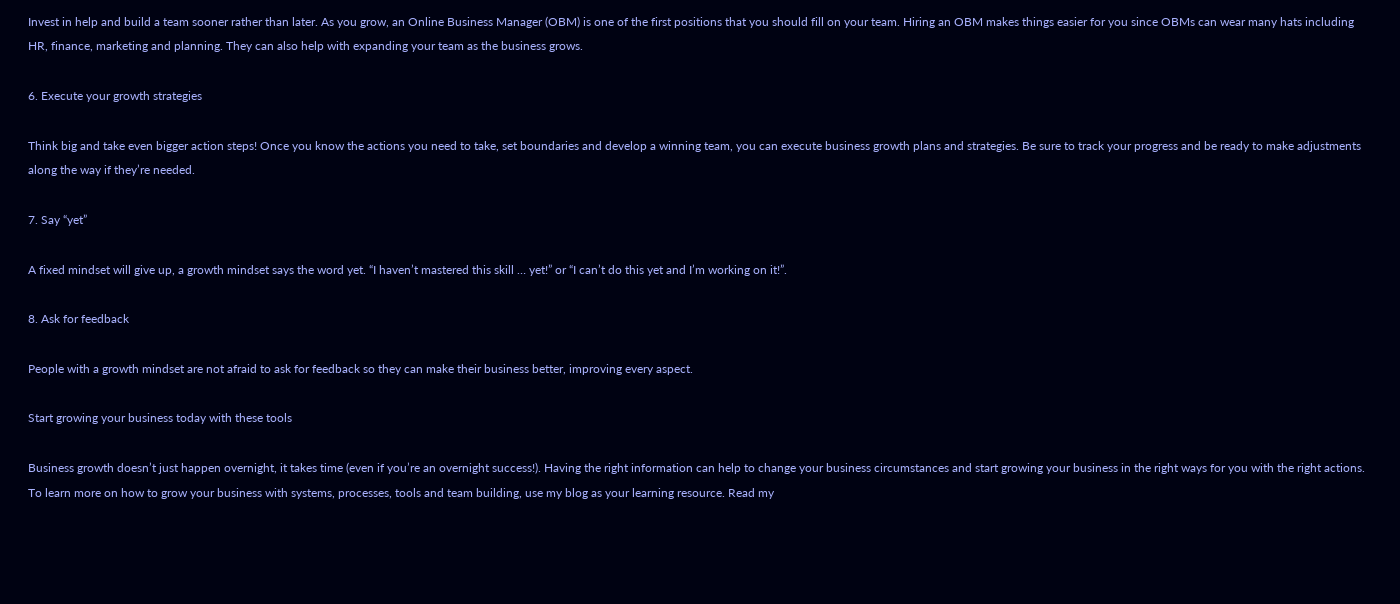Invest in help and build a team sooner rather than later. As you grow, an Online Business Manager (OBM) is one of the first positions that you should fill on your team. Hiring an OBM makes things easier for you since OBMs can wear many hats including HR, finance, marketing and planning. They can also help with expanding your team as the business grows.

6. Execute your growth strategies

Think big and take even bigger action steps! Once you know the actions you need to take, set boundaries and develop a winning team, you can execute business growth plans and strategies. Be sure to track your progress and be ready to make adjustments along the way if they’re needed.

7. Say “yet”

A fixed mindset will give up, a growth mindset says the word yet. “I haven’t mastered this skill … yet!” or “I can’t do this yet and I’m working on it!”.

8. Ask for feedback

People with a growth mindset are not afraid to ask for feedback so they can make their business better, improving every aspect.

Start growing your business today with these tools

Business growth doesn’t just happen overnight, it takes time (even if you’re an overnight success!). Having the right information can help to change your business circumstances and start growing your business in the right ways for you with the right actions. To learn more on how to grow your business with systems, processes, tools and team building, use my blog as your learning resource. Read my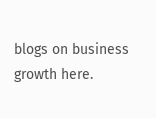blogs on business growth here.